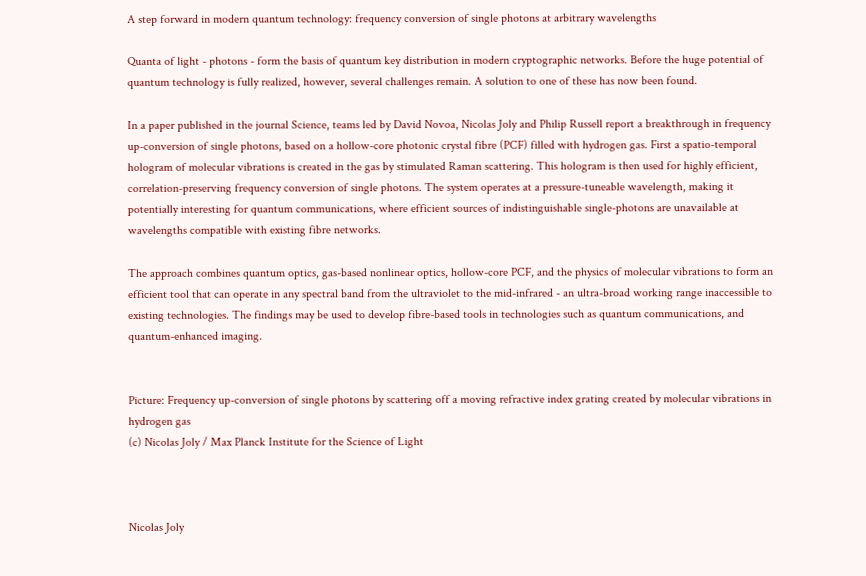A step forward in modern quantum technology: frequency conversion of single photons at arbitrary wavelengths

Quanta of light - photons - form the basis of quantum key distribution in modern cryptographic networks. Before the huge potential of quantum technology is fully realized, however, several challenges remain. A solution to one of these has now been found.

In a paper published in the journal Science, teams led by David Novoa, Nicolas Joly and Philip Russell report a breakthrough in frequency up-conversion of single photons, based on a hollow-core photonic crystal fibre (PCF) filled with hydrogen gas. First a spatio-temporal hologram of molecular vibrations is created in the gas by stimulated Raman scattering. This hologram is then used for highly efficient, correlation-preserving frequency conversion of single photons. The system operates at a pressure-tuneable wavelength, making it potentially interesting for quantum communications, where efficient sources of indistinguishable single-photons are unavailable at wavelengths compatible with existing fibre networks.

The approach combines quantum optics, gas-based nonlinear optics, hollow-core PCF, and the physics of molecular vibrations to form an efficient tool that can operate in any spectral band from the ultraviolet to the mid-infrared - an ultra-broad working range inaccessible to existing technologies. The findings may be used to develop fibre-based tools in technologies such as quantum communications, and quantum-enhanced imaging.


Picture: Frequency up-conversion of single photons by scattering off a moving refractive index grating created by molecular vibrations in hydrogen gas
(c) Nicolas Joly / Max Planck Institute for the Science of Light



Nicolas Joly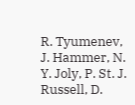R. Tyumenev, J. Hammer, N. Y. Joly, P. St. J. Russell, D.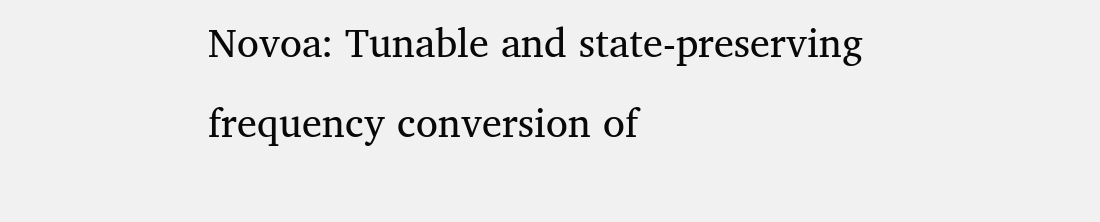Novoa: Tunable and state-preserving frequency conversion of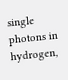single photons in hydrogen,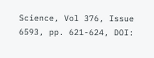Science, Vol 376, Issue 6593, pp. 621-624, DOI: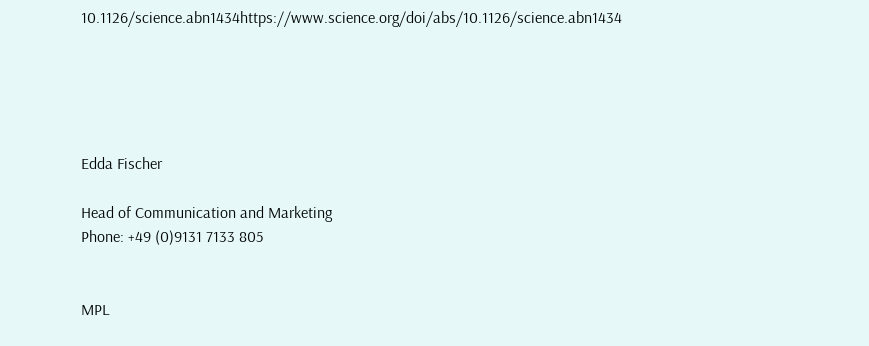10.1126/science.abn1434https://www.science.org/doi/abs/10.1126/science.abn1434





Edda Fischer

Head of Communication and Marketing
Phone: +49 (0)9131 7133 805


MPL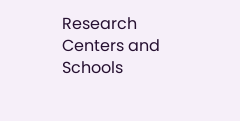Research Centers and Schools